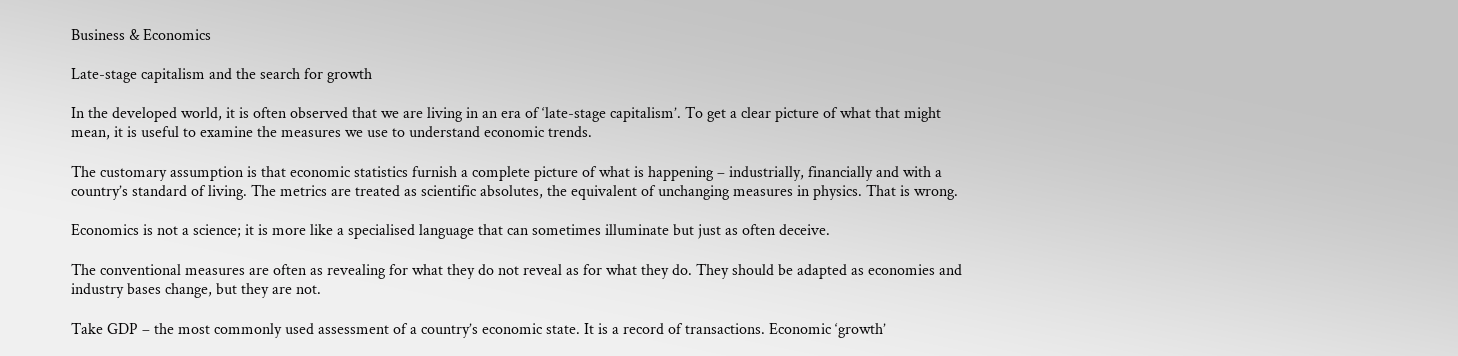Business & Economics

Late-stage capitalism and the search for growth

In the developed world, it is often observed that we are living in an era of ‘late-stage capitalism’. To get a clear picture of what that might mean, it is useful to examine the measures we use to understand economic trends.

The customary assumption is that economic statistics furnish a complete picture of what is happening – industrially, financially and with a country’s standard of living. The metrics are treated as scientific absolutes, the equivalent of unchanging measures in physics. That is wrong.

Economics is not a science; it is more like a specialised language that can sometimes illuminate but just as often deceive.

The conventional measures are often as revealing for what they do not reveal as for what they do. They should be adapted as economies and industry bases change, but they are not.

Take GDP – the most commonly used assessment of a country’s economic state. It is a record of transactions. Economic ‘growth’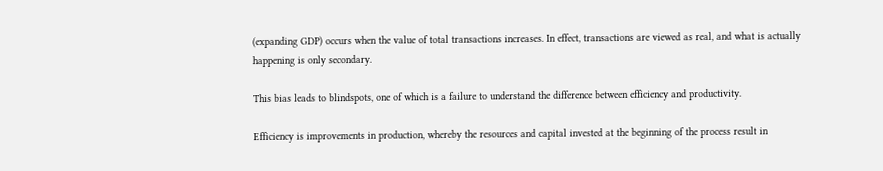(expanding GDP) occurs when the value of total transactions increases. In effect, transactions are viewed as real, and what is actually happening is only secondary.

This bias leads to blindspots, one of which is a failure to understand the difference between efficiency and productivity.

Efficiency is improvements in production, whereby the resources and capital invested at the beginning of the process result in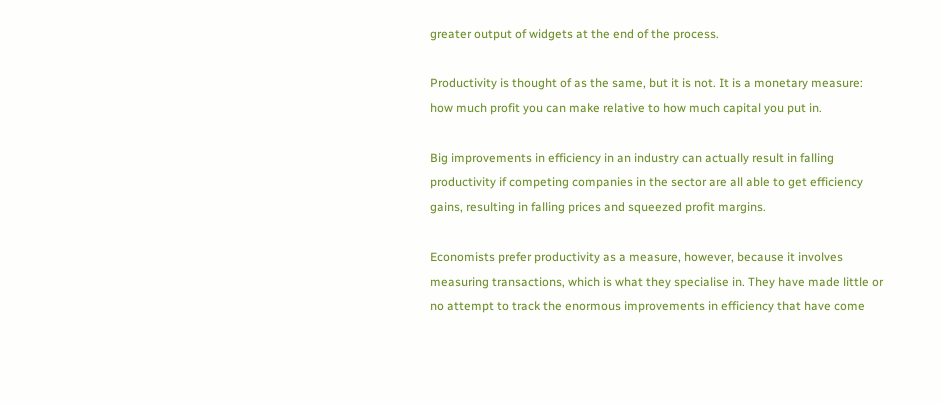greater output of widgets at the end of the process.

Productivity is thought of as the same, but it is not. It is a monetary measure: how much profit you can make relative to how much capital you put in.

Big improvements in efficiency in an industry can actually result in falling productivity if competing companies in the sector are all able to get efficiency gains, resulting in falling prices and squeezed profit margins.

Economists prefer productivity as a measure, however, because it involves measuring transactions, which is what they specialise in. They have made little or no attempt to track the enormous improvements in efficiency that have come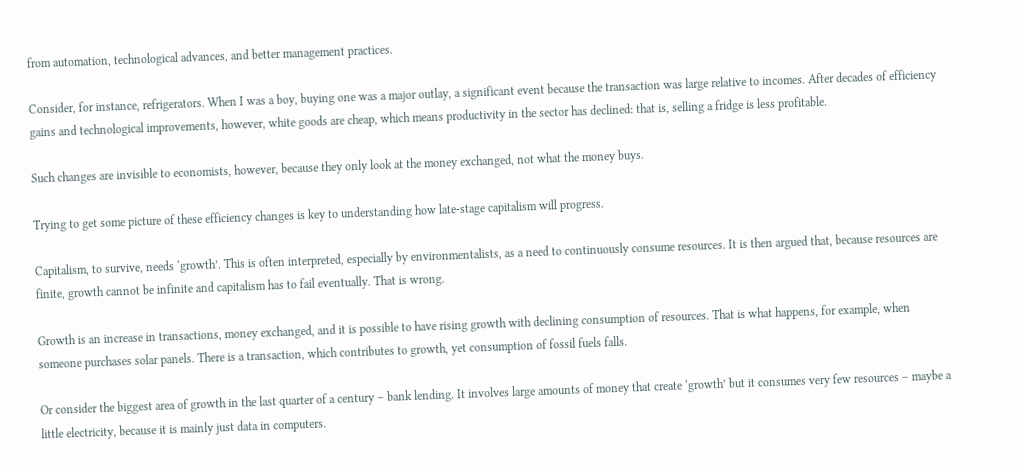from automation, technological advances, and better management practices.

Consider, for instance, refrigerators. When I was a boy, buying one was a major outlay, a significant event because the transaction was large relative to incomes. After decades of efficiency gains and technological improvements, however, white goods are cheap, which means productivity in the sector has declined: that is, selling a fridge is less profitable.

Such changes are invisible to economists, however, because they only look at the money exchanged, not what the money buys.

Trying to get some picture of these efficiency changes is key to understanding how late-stage capitalism will progress.

Capitalism, to survive, needs ‘growth’. This is often interpreted, especially by environmentalists, as a need to continuously consume resources. It is then argued that, because resources are finite, growth cannot be infinite and capitalism has to fail eventually. That is wrong.

Growth is an increase in transactions, money exchanged, and it is possible to have rising growth with declining consumption of resources. That is what happens, for example, when someone purchases solar panels. There is a transaction, which contributes to growth, yet consumption of fossil fuels falls.

Or consider the biggest area of growth in the last quarter of a century – bank lending. It involves large amounts of money that create ‘growth’ but it consumes very few resources – maybe a little electricity, because it is mainly just data in computers.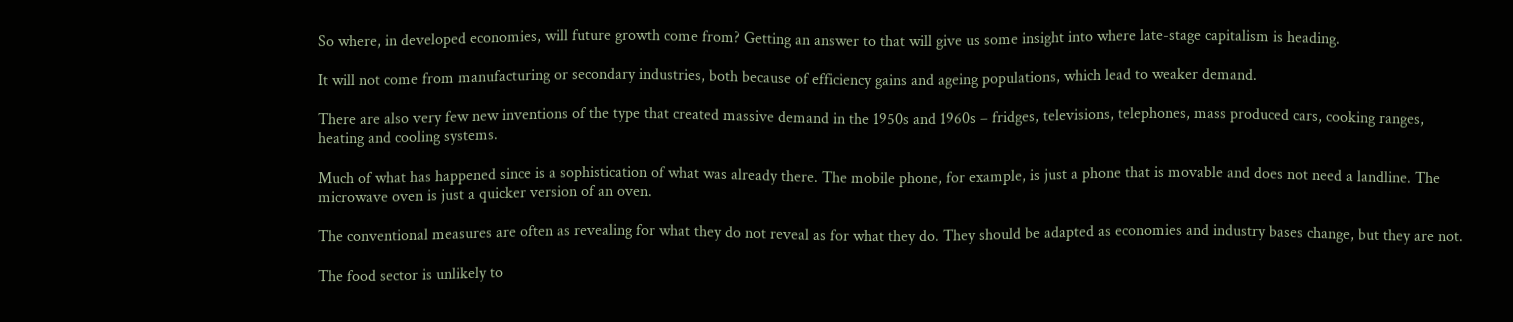So where, in developed economies, will future growth come from? Getting an answer to that will give us some insight into where late-stage capitalism is heading.

It will not come from manufacturing or secondary industries, both because of efficiency gains and ageing populations, which lead to weaker demand.

There are also very few new inventions of the type that created massive demand in the 1950s and 1960s – fridges, televisions, telephones, mass produced cars, cooking ranges, heating and cooling systems.

Much of what has happened since is a sophistication of what was already there. The mobile phone, for example, is just a phone that is movable and does not need a landline. The microwave oven is just a quicker version of an oven.

The conventional measures are often as revealing for what they do not reveal as for what they do. They should be adapted as economies and industry bases change, but they are not.

The food sector is unlikely to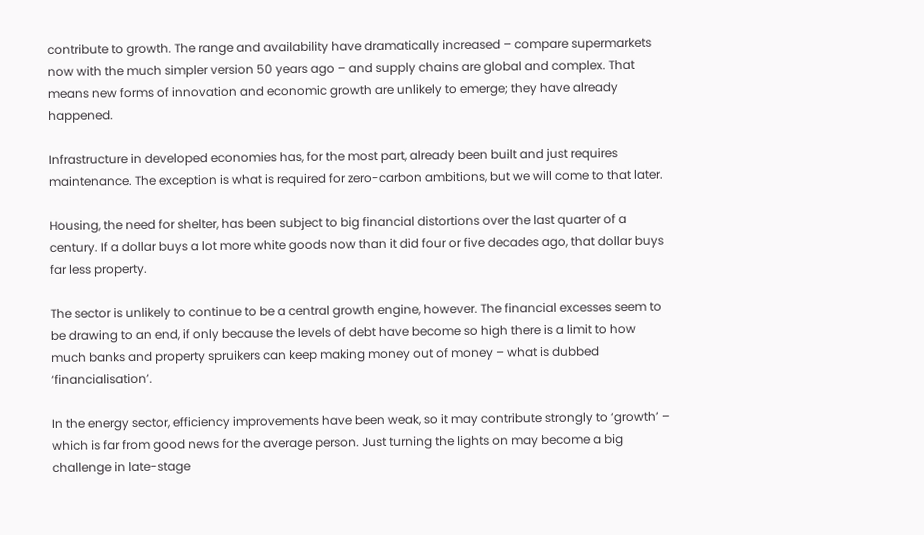contribute to growth. The range and availability have dramatically increased – compare supermarkets now with the much simpler version 50 years ago – and supply chains are global and complex. That means new forms of innovation and economic growth are unlikely to emerge; they have already happened.

Infrastructure in developed economies has, for the most part, already been built and just requires maintenance. The exception is what is required for zero-carbon ambitions, but we will come to that later.

Housing, the need for shelter, has been subject to big financial distortions over the last quarter of a century. If a dollar buys a lot more white goods now than it did four or five decades ago, that dollar buys far less property.

The sector is unlikely to continue to be a central growth engine, however. The financial excesses seem to be drawing to an end, if only because the levels of debt have become so high there is a limit to how much banks and property spruikers can keep making money out of money – what is dubbed ‘financialisation’.

In the energy sector, efficiency improvements have been weak, so it may contribute strongly to ‘growth’ – which is far from good news for the average person. Just turning the lights on may become a big challenge in late-stage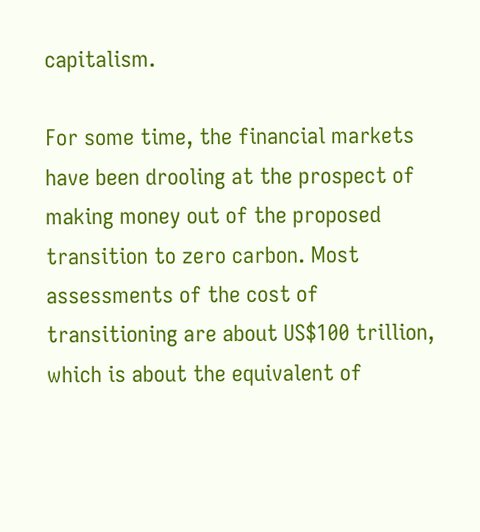capitalism.

For some time, the financial markets have been drooling at the prospect of making money out of the proposed transition to zero carbon. Most assessments of the cost of transitioning are about US$100 trillion, which is about the equivalent of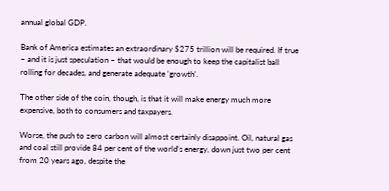annual global GDP.

Bank of America estimates an extraordinary $275 trillion will be required. If true – and it is just speculation – that would be enough to keep the capitalist ball rolling for decades, and generate adequate ‘growth’.

The other side of the coin, though, is that it will make energy much more expensive, both to consumers and taxpayers.

Worse, the push to zero carbon will almost certainly disappoint. Oil, natural gas and coal still provide 84 per cent of the world’s energy, down just two per cent from 20 years ago, despite the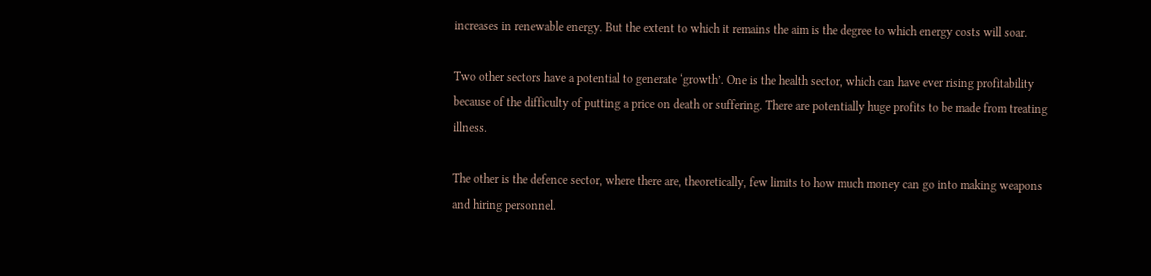increases in renewable energy. But the extent to which it remains the aim is the degree to which energy costs will soar.

Two other sectors have a potential to generate ‘growth’. One is the health sector, which can have ever rising profitability because of the difficulty of putting a price on death or suffering. There are potentially huge profits to be made from treating illness.

The other is the defence sector, where there are, theoretically, few limits to how much money can go into making weapons and hiring personnel.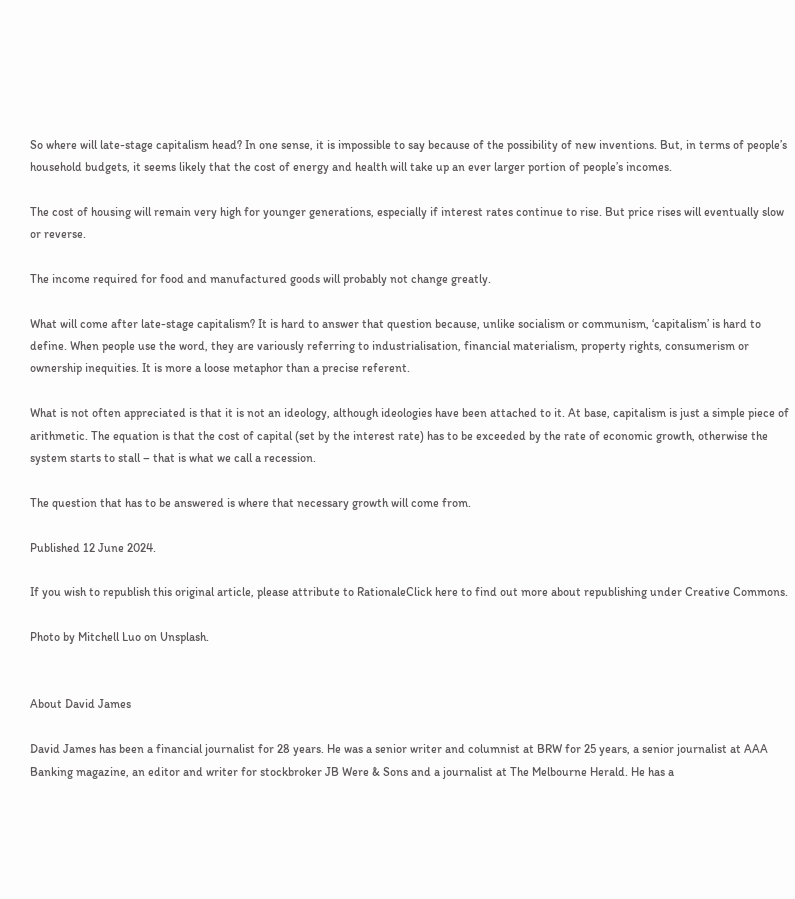So where will late-stage capitalism head? In one sense, it is impossible to say because of the possibility of new inventions. But, in terms of people’s household budgets, it seems likely that the cost of energy and health will take up an ever larger portion of people’s incomes.

The cost of housing will remain very high for younger generations, especially if interest rates continue to rise. But price rises will eventually slow or reverse.

The income required for food and manufactured goods will probably not change greatly.

What will come after late-stage capitalism? It is hard to answer that question because, unlike socialism or communism, ‘capitalism’ is hard to define. When people use the word, they are variously referring to industrialisation, financial materialism, property rights, consumerism or ownership inequities. It is more a loose metaphor than a precise referent.

What is not often appreciated is that it is not an ideology, although ideologies have been attached to it. At base, capitalism is just a simple piece of arithmetic. The equation is that the cost of capital (set by the interest rate) has to be exceeded by the rate of economic growth, otherwise the system starts to stall – that is what we call a recession.

The question that has to be answered is where that necessary growth will come from.

Published 12 June 2024.

If you wish to republish this original article, please attribute to RationaleClick here to find out more about republishing under Creative Commons.

Photo by Mitchell Luo on Unsplash.


About David James

David James has been a financial journalist for 28 years. He was a senior writer and columnist at BRW for 25 years, a senior journalist at AAA Banking magazine, an editor and writer for stockbroker JB Were & Sons and a journalist at The Melbourne Herald. He has a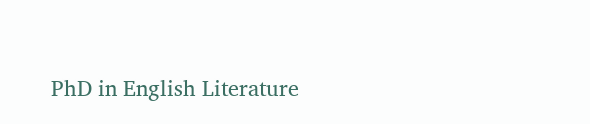PhD in English Literature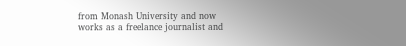from Monash University and now works as a freelance journalist and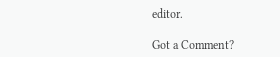editor.

Got a Comment?